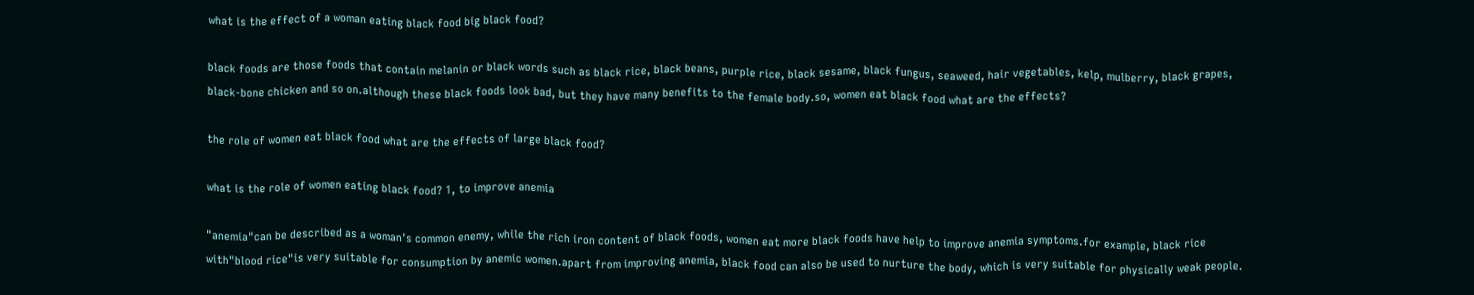what is the effect of a woman eating black food big black food?

black foods are those foods that contain melanin or black words such as black rice, black beans, purple rice, black sesame, black fungus, seaweed, hair vegetables, kelp, mulberry, black grapes, black-bone chicken and so on.although these black foods look bad, but they have many benefits to the female body.so, women eat black food what are the effects?

the role of women eat black food what are the effects of large black food?

what is the role of women eating black food? 1, to improve anemia

"anemia"can be described as a woman's common enemy, while the rich iron content of black foods, women eat more black foods have help to improve anemia symptoms.for example, black rice with"blood rice"is very suitable for consumption by anemic women.apart from improving anemia, black food can also be used to nurture the body, which is very suitable for physically weak people.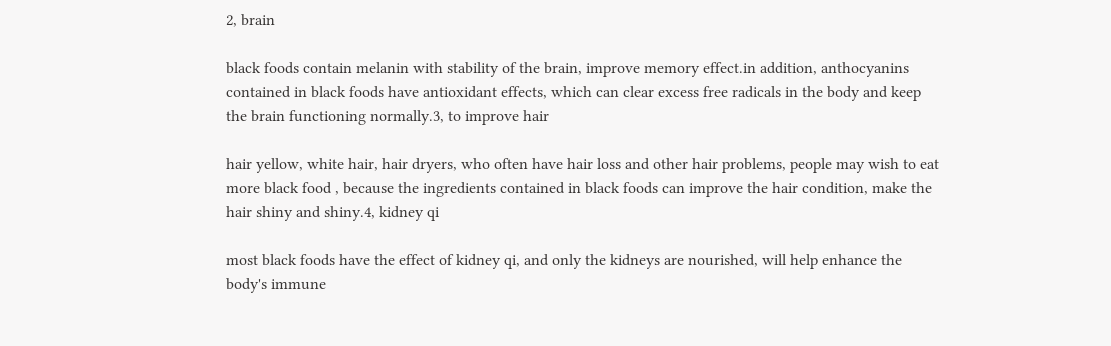2, brain

black foods contain melanin with stability of the brain, improve memory effect.in addition, anthocyanins contained in black foods have antioxidant effects, which can clear excess free radicals in the body and keep the brain functioning normally.3, to improve hair

hair yellow, white hair, hair dryers, who often have hair loss and other hair problems, people may wish to eat more black food , because the ingredients contained in black foods can improve the hair condition, make the hair shiny and shiny.4, kidney qi

most black foods have the effect of kidney qi, and only the kidneys are nourished, will help enhance the body's immune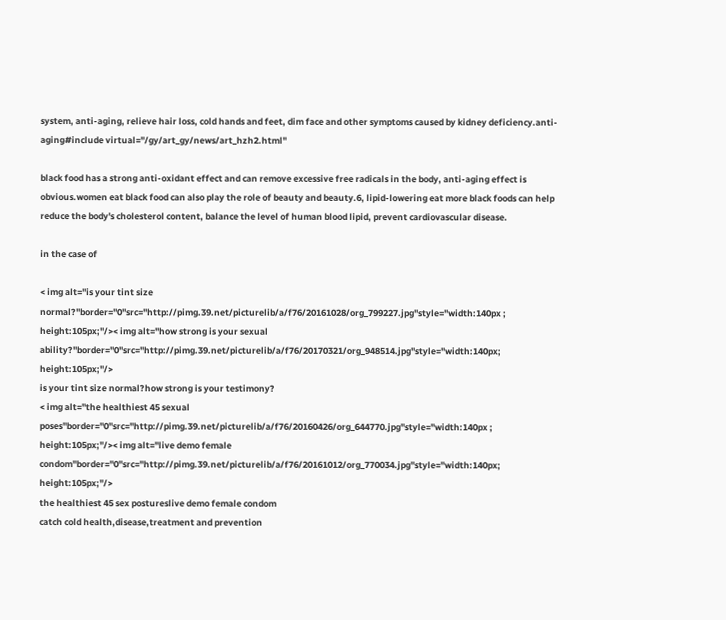system, anti-aging, relieve hair loss, cold hands and feet, dim face and other symptoms caused by kidney deficiency.anti-aging#include virtual="/gy/art_gy/news/art_hzh2.html"

black food has a strong anti-oxidant effect and can remove excessive free radicals in the body, anti-aging effect is obvious.women eat black food can also play the role of beauty and beauty.6, lipid-lowering eat more black foods can help reduce the body's cholesterol content, balance the level of human blood lipid, prevent cardiovascular disease.

in the case of

< img alt="is your tint size normal?"border="0"src="http://pimg.39.net/picturelib/a/f76/20161028/org_799227.jpg"style="width:140px ; height:105px;"/>< img alt="how strong is your sexual ability?"border="0"src="http://pimg.39.net/picturelib/a/f76/20170321/org_948514.jpg"style="width:140px; height:105px;"/>
is your tint size normal?how strong is your testimony?
< img alt="the healthiest 45 sexual poses"border="0"src="http://pimg.39.net/picturelib/a/f76/20160426/org_644770.jpg"style="width:140px ; height:105px;"/>< img alt="live demo female condom"border="0"src="http://pimg.39.net/picturelib/a/f76/20161012/org_770034.jpg"style="width:140px; height:105px;"/>
the healthiest 45 sex postureslive demo female condom
catch cold health,disease,treatment and prevention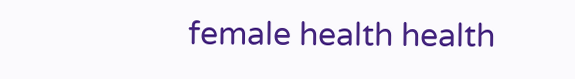female health health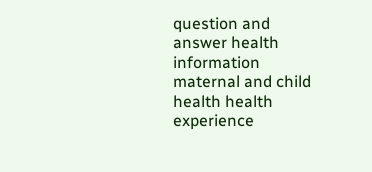question and answer health information maternal and child health health experience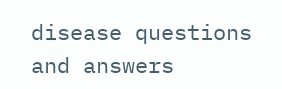disease questions and answers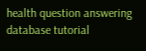health question answering database tutorial